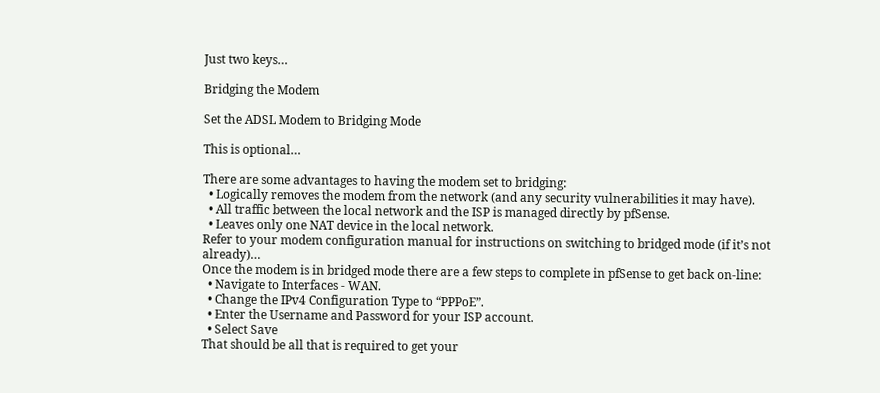Just two keys…

Bridging the Modem

Set the ADSL Modem to Bridging Mode

This is optional…

There are some advantages to having the modem set to bridging:
  • Logically removes the modem from the network (and any security vulnerabilities it may have).
  • All traffic between the local network and the ISP is managed directly by pfSense.
  • Leaves only one NAT device in the local network.
Refer to your modem configuration manual for instructions on switching to bridged mode (if it’s not already)…
Once the modem is in bridged mode there are a few steps to complete in pfSense to get back on-line:
  • Navigate to Interfaces - WAN.
  • Change the IPv4 Configuration Type to “PPPoE”.
  • Enter the Username and Password for your ISP account.
  • Select Save
That should be all that is required to get your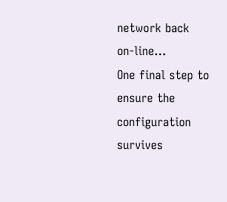network back on-line…
One final step to ensure the configuration survives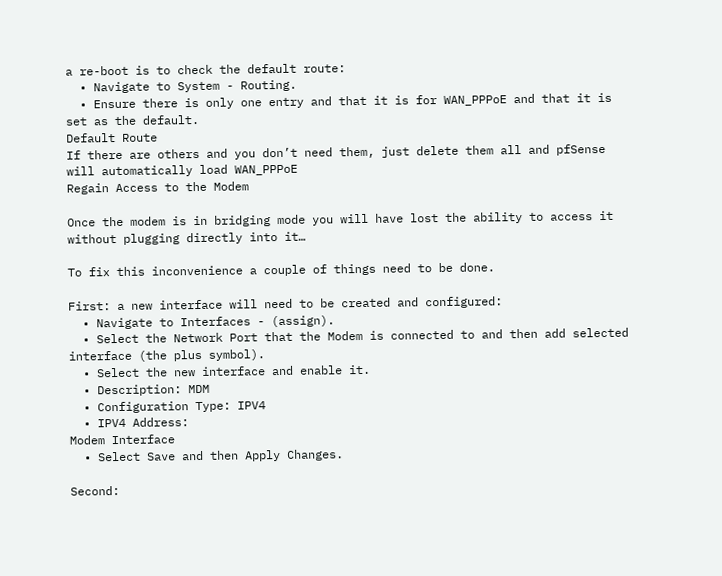a re-boot is to check the default route:
  • Navigate to System - Routing.
  • Ensure there is only one entry and that it is for WAN_PPPoE and that it is set as the default.
Default Route
If there are others and you don’t need them, just delete them all and pfSense will automatically load WAN_PPPoE
Regain Access to the Modem

Once the modem is in bridging mode you will have lost the ability to access it without plugging directly into it…

To fix this inconvenience a couple of things need to be done.

First: a new interface will need to be created and configured:
  • Navigate to Interfaces - (assign).
  • Select the Network Port that the Modem is connected to and then add selected interface (the plus symbol).
  • Select the new interface and enable it.
  • Description: MDM
  • Configuration Type: IPV4
  • IPV4 Address:
Modem Interface
  • Select Save and then Apply Changes.

Second: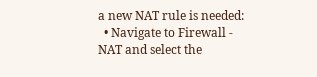a new NAT rule is needed:
  • Navigate to Firewall - NAT and select the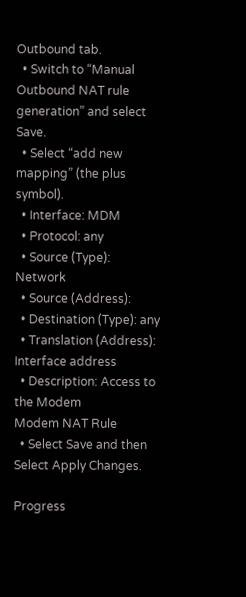Outbound tab.
  • Switch to “Manual Outbound NAT rule generation” and select Save.
  • Select “add new mapping” (the plus symbol).
  • Interface: MDM
  • Protocol: any
  • Source (Type): Network
  • Source (Address):
  • Destination (Type): any
  • Translation (Address): Interface address
  • Description: Access to the Modem
Modem NAT Rule
  • Select Save and then Select Apply Changes.

Progress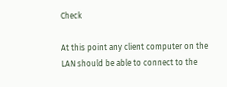Check

At this point any client computer on the LAN should be able to connect to the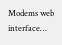Modems web interface…